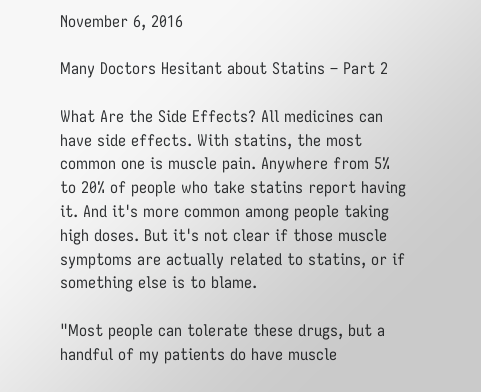November 6, 2016

Many Doctors Hesitant about Statins – Part 2

What Are the Side Effects? All medicines can have side effects. With statins, the most common one is muscle pain. Anywhere from 5% to 20% of people who take statins report having it. And it's more common among people taking high doses. But it's not clear if those muscle symptoms are actually related to statins, or if something else is to blame.

"Most people can tolerate these drugs, but a handful of my patients do have muscle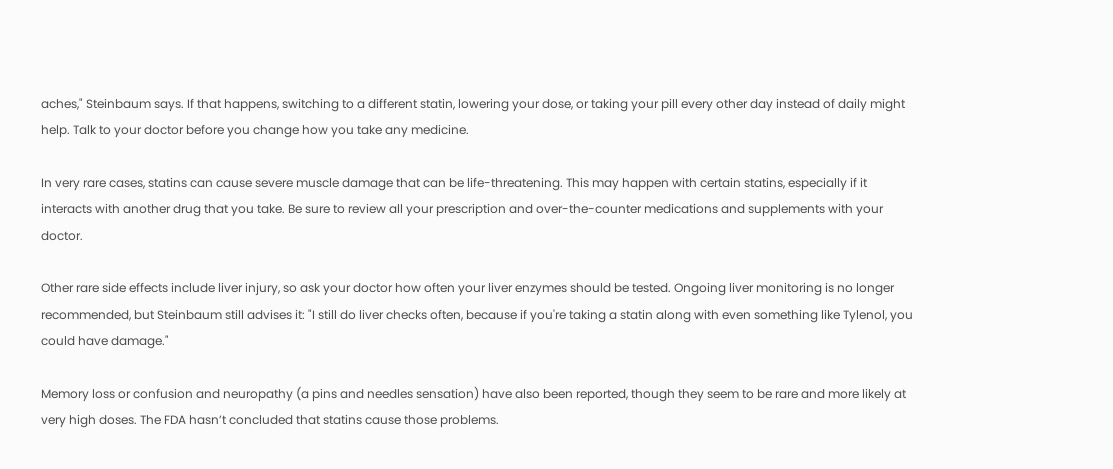aches," Steinbaum says. If that happens, switching to a different statin, lowering your dose, or taking your pill every other day instead of daily might help. Talk to your doctor before you change how you take any medicine.

In very rare cases, statins can cause severe muscle damage that can be life-threatening. This may happen with certain statins, especially if it interacts with another drug that you take. Be sure to review all your prescription and over-the-counter medications and supplements with your doctor.

Other rare side effects include liver injury, so ask your doctor how often your liver enzymes should be tested. Ongoing liver monitoring is no longer recommended, but Steinbaum still advises it: "I still do liver checks often, because if you're taking a statin along with even something like Tylenol, you could have damage."

Memory loss or confusion and neuropathy (a pins and needles sensation) have also been reported, though they seem to be rare and more likely at very high doses. The FDA hasn’t concluded that statins cause those problems.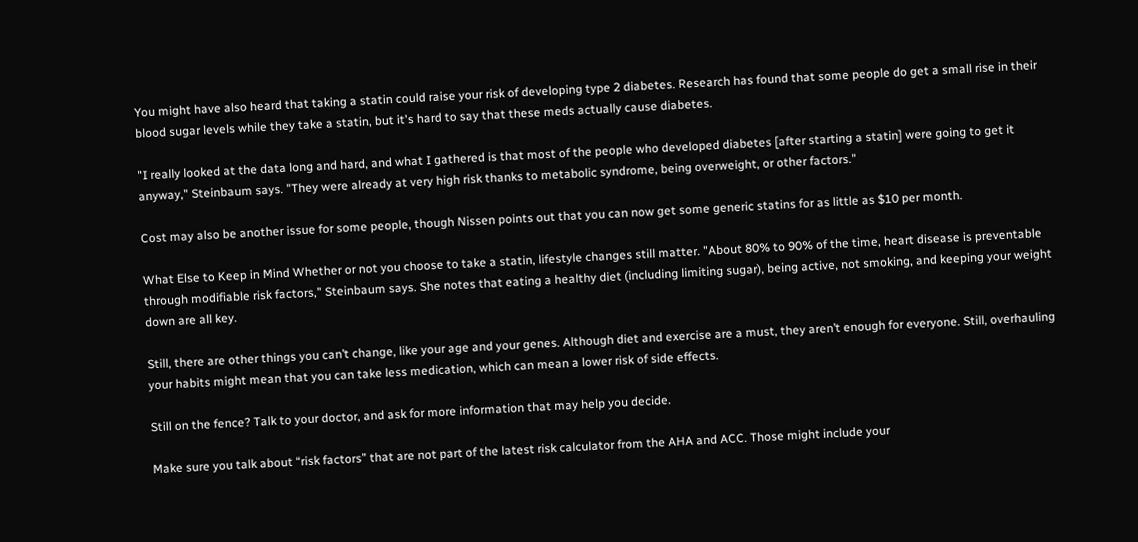You might have also heard that taking a statin could raise your risk of developing type 2 diabetes. Research has found that some people do get a small rise in their blood sugar levels while they take a statin, but it's hard to say that these meds actually cause diabetes.

"I really looked at the data long and hard, and what I gathered is that most of the people who developed diabetes [after starting a statin] were going to get it anyway," Steinbaum says. "They were already at very high risk thanks to metabolic syndrome, being overweight, or other factors."

Cost may also be another issue for some people, though Nissen points out that you can now get some generic statins for as little as $10 per month.

What Else to Keep in Mind Whether or not you choose to take a statin, lifestyle changes still matter. "About 80% to 90% of the time, heart disease is preventable through modifiable risk factors," Steinbaum says. She notes that eating a healthy diet (including limiting sugar), being active, not smoking, and keeping your weight down are all key.

Still, there are other things you can’t change, like your age and your genes. Although diet and exercise are a must, they aren’t enough for everyone. Still, overhauling your habits might mean that you can take less medication, which can mean a lower risk of side effects.

Still on the fence? Talk to your doctor, and ask for more information that may help you decide.

Make sure you talk about “risk factors” that are not part of the latest risk calculator from the AHA and ACC. Those might include your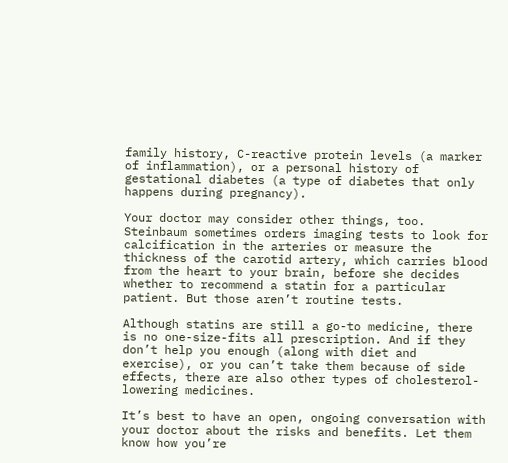family history, C-reactive protein levels (a marker of inflammation), or a personal history of gestational diabetes (a type of diabetes that only happens during pregnancy).

Your doctor may consider other things, too. Steinbaum sometimes orders imaging tests to look for calcification in the arteries or measure the thickness of the carotid artery, which carries blood from the heart to your brain, before she decides whether to recommend a statin for a particular patient. But those aren’t routine tests.

Although statins are still a go-to medicine, there is no one-size-fits all prescription. And if they don’t help you enough (along with diet and exercise), or you can’t take them because of side effects, there are also other types of cholesterol-lowering medicines.

It’s best to have an open, ongoing conversation with your doctor about the risks and benefits. Let them know how you’re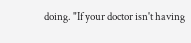doing. "If your doctor isn't having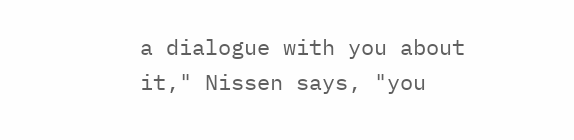a dialogue with you about it," Nissen says, "you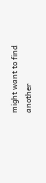might want to find another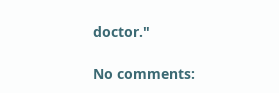doctor."

No comments: